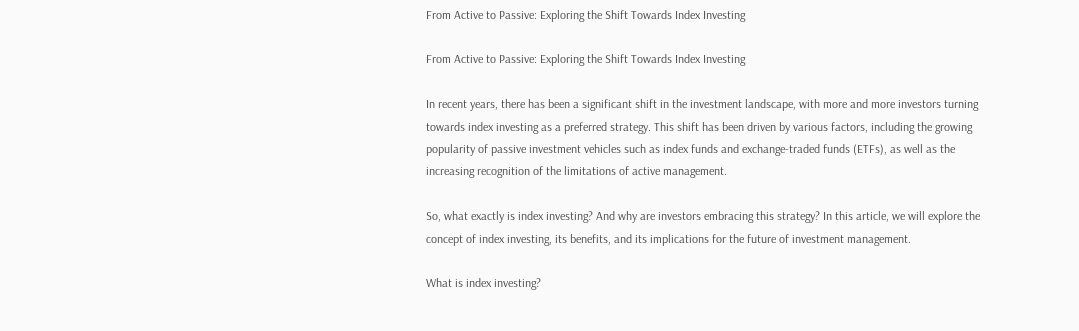From Active to Passive: Exploring the Shift Towards Index Investing

From Active to Passive: Exploring the Shift Towards Index Investing

In recent years, there has been a significant shift in the investment landscape, with more and more investors turning towards index investing as a preferred strategy. This shift has been driven by various factors, including the growing popularity of passive investment vehicles such as index funds and exchange-traded funds (ETFs), as well as the increasing recognition of the limitations of active management.

So, what exactly is index investing? And why are investors embracing this strategy? In this article, we will explore the concept of index investing, its benefits, and its implications for the future of investment management.

What is index investing?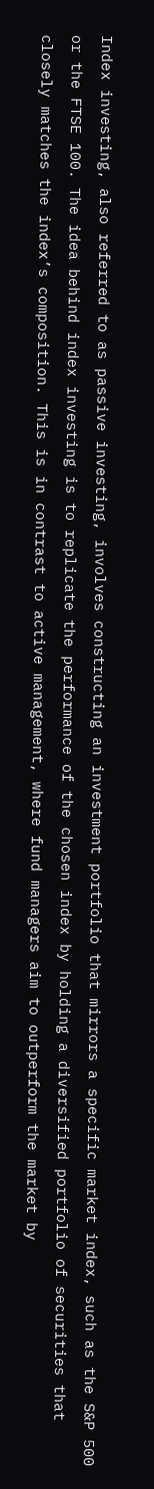Index investing, also referred to as passive investing, involves constructing an investment portfolio that mirrors a specific market index, such as the S&P 500 or the FTSE 100. The idea behind index investing is to replicate the performance of the chosen index by holding a diversified portfolio of securities that closely matches the index’s composition. This is in contrast to active management, where fund managers aim to outperform the market by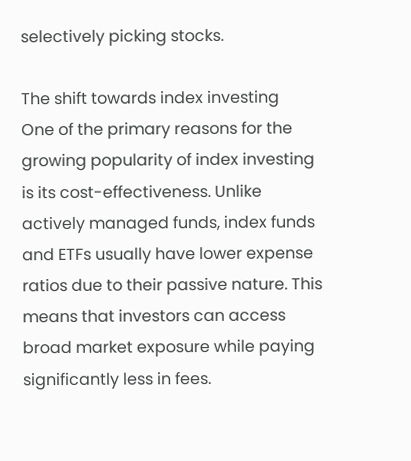selectively picking stocks.

The shift towards index investing
One of the primary reasons for the growing popularity of index investing is its cost-effectiveness. Unlike actively managed funds, index funds and ETFs usually have lower expense ratios due to their passive nature. This means that investors can access broad market exposure while paying significantly less in fees.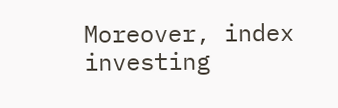Moreover, index investing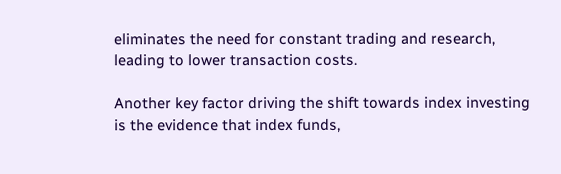eliminates the need for constant trading and research, leading to lower transaction costs.

Another key factor driving the shift towards index investing is the evidence that index funds,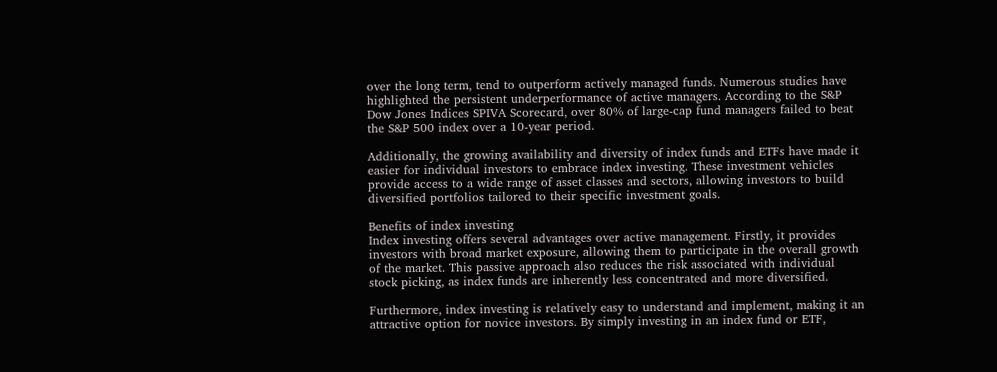over the long term, tend to outperform actively managed funds. Numerous studies have highlighted the persistent underperformance of active managers. According to the S&P Dow Jones Indices SPIVA Scorecard, over 80% of large-cap fund managers failed to beat the S&P 500 index over a 10-year period.

Additionally, the growing availability and diversity of index funds and ETFs have made it easier for individual investors to embrace index investing. These investment vehicles provide access to a wide range of asset classes and sectors, allowing investors to build diversified portfolios tailored to their specific investment goals.

Benefits of index investing
Index investing offers several advantages over active management. Firstly, it provides investors with broad market exposure, allowing them to participate in the overall growth of the market. This passive approach also reduces the risk associated with individual stock picking, as index funds are inherently less concentrated and more diversified.

Furthermore, index investing is relatively easy to understand and implement, making it an attractive option for novice investors. By simply investing in an index fund or ETF,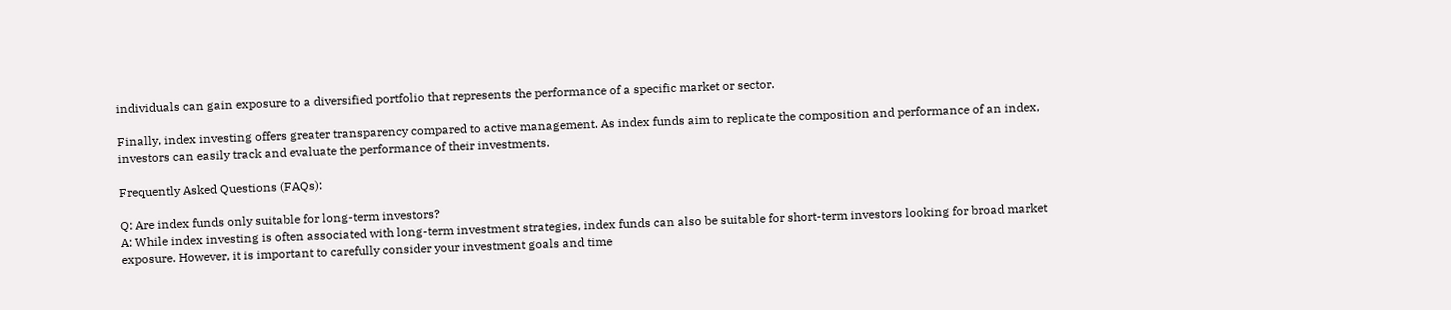individuals can gain exposure to a diversified portfolio that represents the performance of a specific market or sector.

Finally, index investing offers greater transparency compared to active management. As index funds aim to replicate the composition and performance of an index, investors can easily track and evaluate the performance of their investments.

Frequently Asked Questions (FAQs):

Q: Are index funds only suitable for long-term investors?
A: While index investing is often associated with long-term investment strategies, index funds can also be suitable for short-term investors looking for broad market exposure. However, it is important to carefully consider your investment goals and time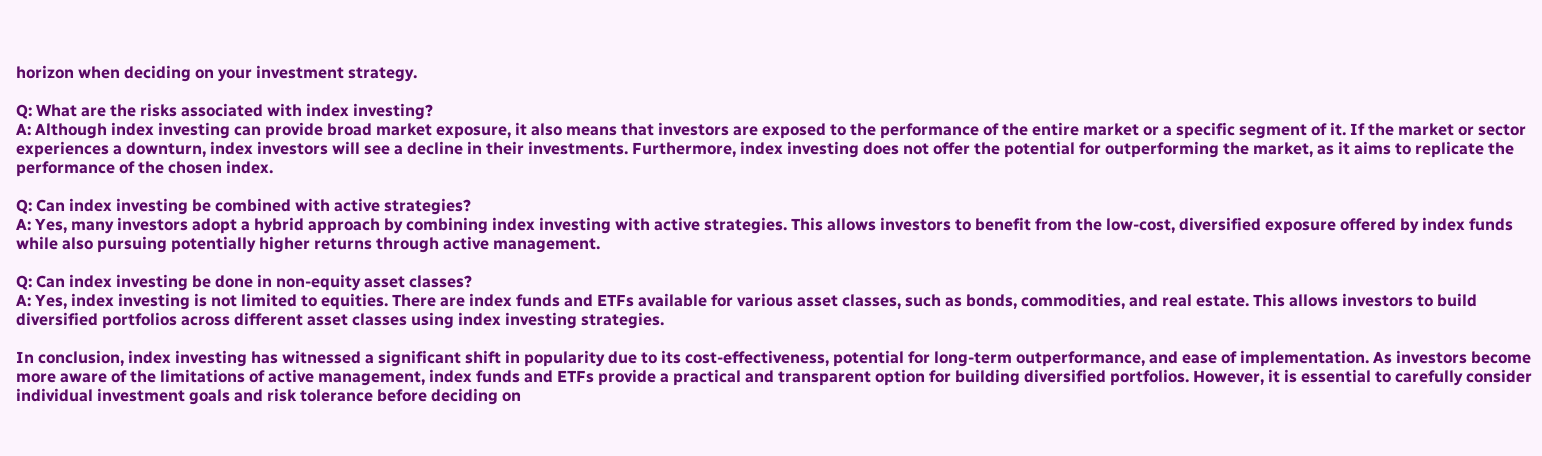horizon when deciding on your investment strategy.

Q: What are the risks associated with index investing?
A: Although index investing can provide broad market exposure, it also means that investors are exposed to the performance of the entire market or a specific segment of it. If the market or sector experiences a downturn, index investors will see a decline in their investments. Furthermore, index investing does not offer the potential for outperforming the market, as it aims to replicate the performance of the chosen index.

Q: Can index investing be combined with active strategies?
A: Yes, many investors adopt a hybrid approach by combining index investing with active strategies. This allows investors to benefit from the low-cost, diversified exposure offered by index funds while also pursuing potentially higher returns through active management.

Q: Can index investing be done in non-equity asset classes?
A: Yes, index investing is not limited to equities. There are index funds and ETFs available for various asset classes, such as bonds, commodities, and real estate. This allows investors to build diversified portfolios across different asset classes using index investing strategies.

In conclusion, index investing has witnessed a significant shift in popularity due to its cost-effectiveness, potential for long-term outperformance, and ease of implementation. As investors become more aware of the limitations of active management, index funds and ETFs provide a practical and transparent option for building diversified portfolios. However, it is essential to carefully consider individual investment goals and risk tolerance before deciding on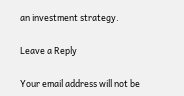an investment strategy.

Leave a Reply

Your email address will not be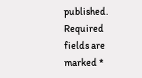published. Required fields are marked *